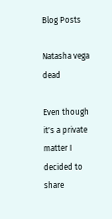Blog Posts

Natasha vega dead

Even though it's a private matter I decided to share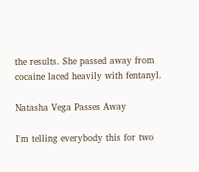the results. She passed away from cocaine laced heavily with fentanyl.

Natasha Vega Passes Away

I'm telling everybody this for two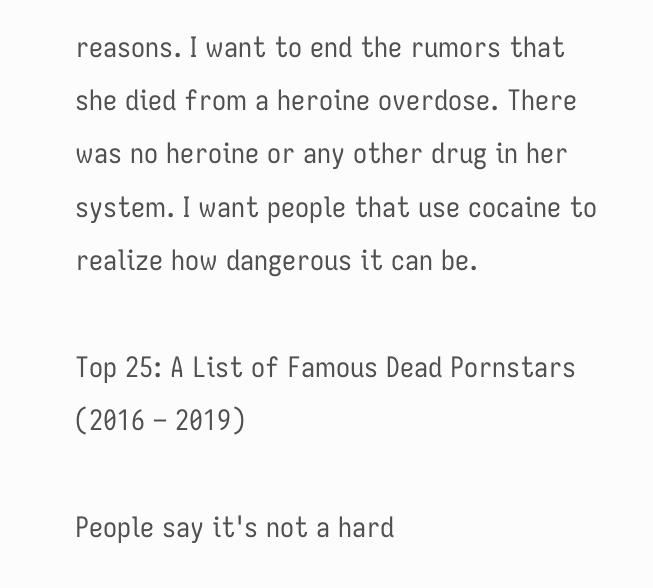reasons. I want to end the rumors that she died from a heroine overdose. There was no heroine or any other drug in her system. I want people that use cocaine to realize how dangerous it can be.

Top 25: A List of Famous Dead Pornstars (2016 – 2019)

People say it's not a hard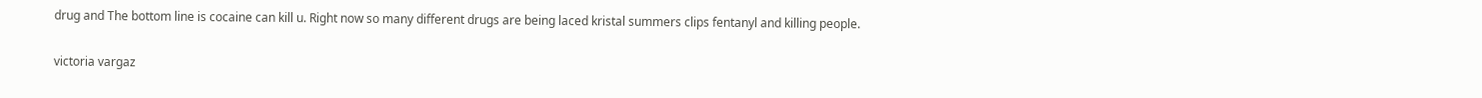drug and The bottom line is cocaine can kill u. Right now so many different drugs are being laced kristal summers clips fentanyl and killing people.

victoria vargaz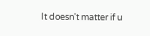It doesn't matter if u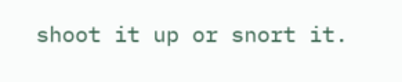shoot it up or snort it.